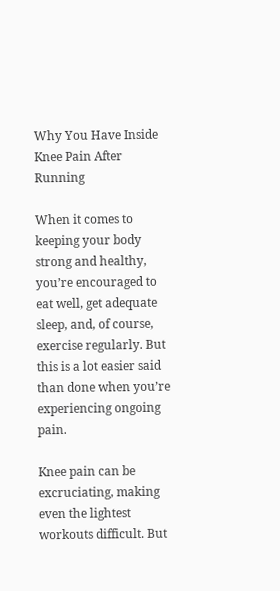Why You Have Inside Knee Pain After Running

When it comes to keeping your body strong and healthy, you’re encouraged to eat well, get adequate sleep, and, of course, exercise regularly. But this is a lot easier said than done when you’re experiencing ongoing pain.

Knee pain can be excruciating, making even the lightest workouts difficult. But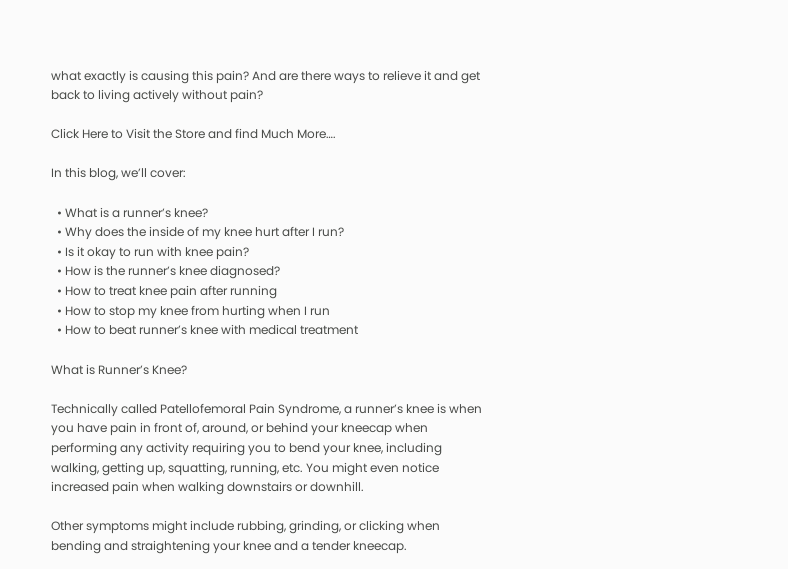what exactly is causing this pain? And are there ways to relieve it and get back to living actively without pain?

Click Here to Visit the Store and find Much More….

In this blog, we’ll cover:

  • What is a runner’s knee?
  • Why does the inside of my knee hurt after I run?
  • Is it okay to run with knee pain?
  • How is the runner’s knee diagnosed?
  • How to treat knee pain after running
  • How to stop my knee from hurting when I run
  • How to beat runner’s knee with medical treatment

What is Runner’s Knee?

Technically called Patellofemoral Pain Syndrome, a runner’s knee is when you have pain in front of, around, or behind your kneecap when performing any activity requiring you to bend your knee, including walking, getting up, squatting, running, etc. You might even notice increased pain when walking downstairs or downhill.

Other symptoms might include rubbing, grinding, or clicking when bending and straightening your knee and a tender kneecap.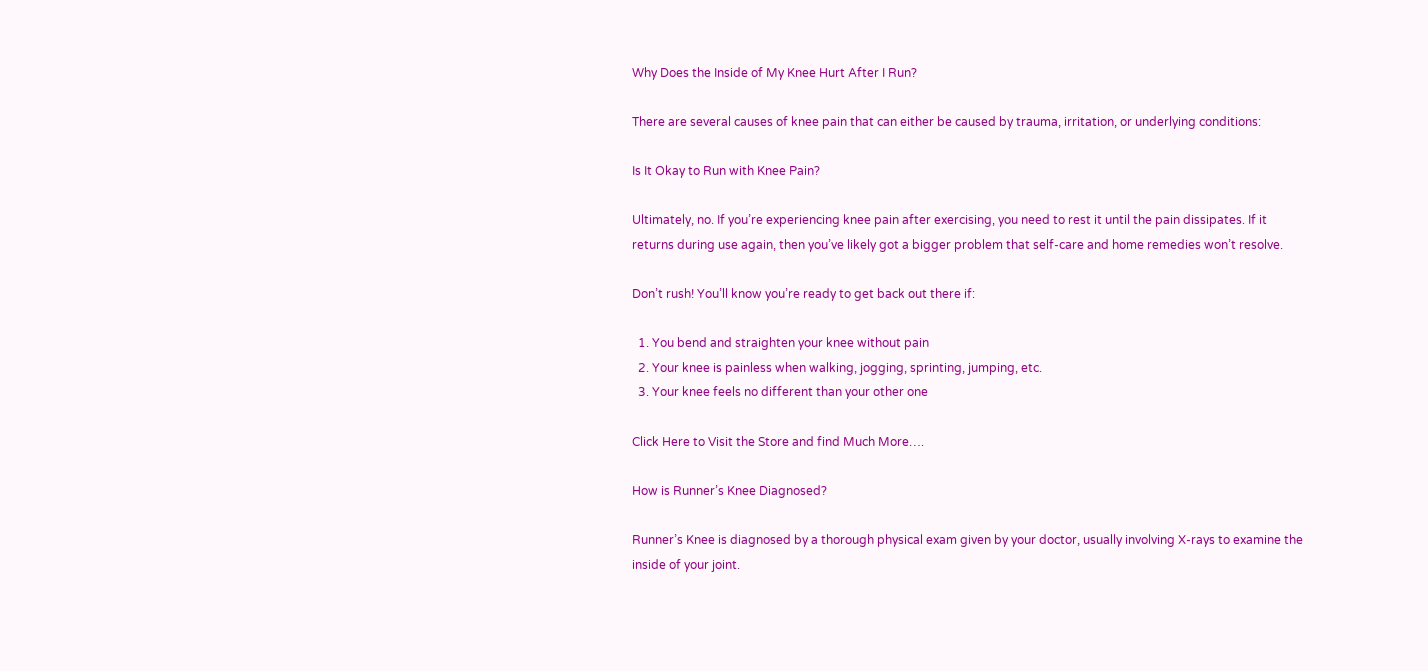Why Does the Inside of My Knee Hurt After I Run?

There are several causes of knee pain that can either be caused by trauma, irritation, or underlying conditions:

Is It Okay to Run with Knee Pain?

Ultimately, no. If you’re experiencing knee pain after exercising, you need to rest it until the pain dissipates. If it returns during use again, then you’ve likely got a bigger problem that self-care and home remedies won’t resolve.

Don’t rush! You’ll know you’re ready to get back out there if:

  1. You bend and straighten your knee without pain
  2. Your knee is painless when walking, jogging, sprinting, jumping, etc.
  3. Your knee feels no different than your other one

Click Here to Visit the Store and find Much More….

How is Runner’s Knee Diagnosed?

Runner’s Knee is diagnosed by a thorough physical exam given by your doctor, usually involving X-rays to examine the inside of your joint.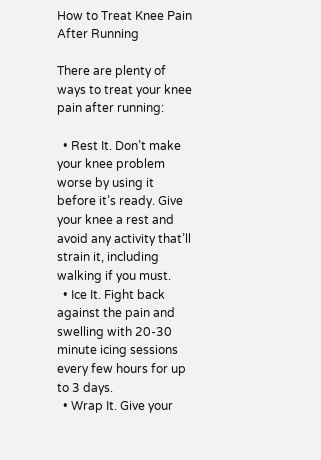How to Treat Knee Pain After Running

There are plenty of ways to treat your knee pain after running:

  • Rest It. Don’t make your knee problem worse by using it before it’s ready. Give your knee a rest and avoid any activity that’ll strain it, including walking if you must.
  • Ice It. Fight back against the pain and swelling with 20-30 minute icing sessions every few hours for up to 3 days.
  • Wrap It. Give your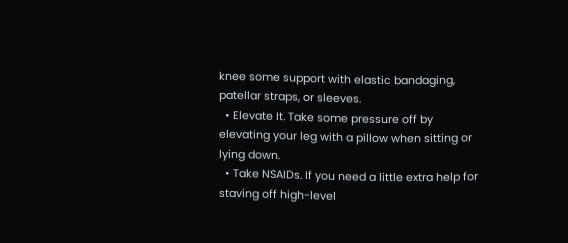knee some support with elastic bandaging, patellar straps, or sleeves.
  • Elevate It. Take some pressure off by elevating your leg with a pillow when sitting or lying down.
  • Take NSAIDs. If you need a little extra help for staving off high-level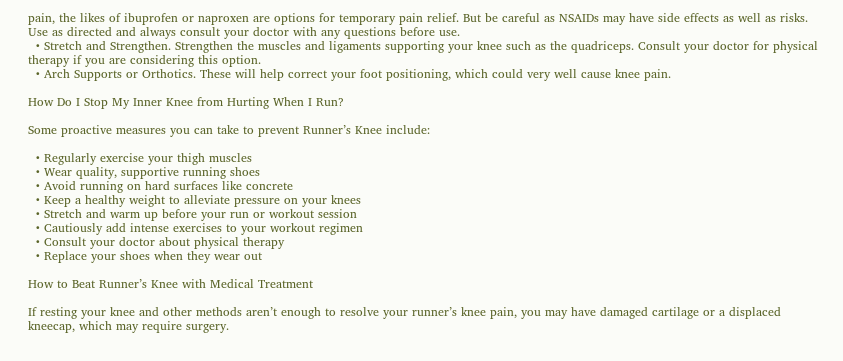pain, the likes of ibuprofen or naproxen are options for temporary pain relief. But be careful as NSAIDs may have side effects as well as risks. Use as directed and always consult your doctor with any questions before use.
  • Stretch and Strengthen. Strengthen the muscles and ligaments supporting your knee such as the quadriceps. Consult your doctor for physical therapy if you are considering this option.
  • Arch Supports or Orthotics. These will help correct your foot positioning, which could very well cause knee pain.

How Do I Stop My Inner Knee from Hurting When I Run?

Some proactive measures you can take to prevent Runner’s Knee include:

  • Regularly exercise your thigh muscles
  • Wear quality, supportive running shoes
  • Avoid running on hard surfaces like concrete
  • Keep a healthy weight to alleviate pressure on your knees
  • Stretch and warm up before your run or workout session
  • Cautiously add intense exercises to your workout regimen
  • Consult your doctor about physical therapy
  • Replace your shoes when they wear out

How to Beat Runner’s Knee with Medical Treatment

If resting your knee and other methods aren’t enough to resolve your runner’s knee pain, you may have damaged cartilage or a displaced kneecap, which may require surgery.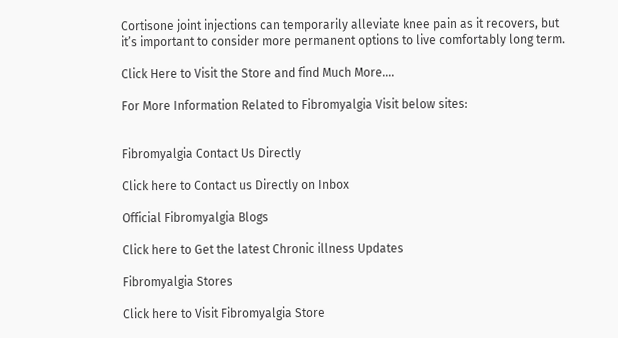Cortisone joint injections can temporarily alleviate knee pain as it recovers, but it’s important to consider more permanent options to live comfortably long term.

Click Here to Visit the Store and find Much More….

For More Information Related to Fibromyalgia Visit below sites:


Fibromyalgia Contact Us Directly

Click here to Contact us Directly on Inbox

Official Fibromyalgia Blogs

Click here to Get the latest Chronic illness Updates

Fibromyalgia Stores

Click here to Visit Fibromyalgia Store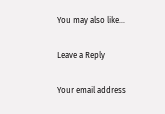You may also like...

Leave a Reply

Your email address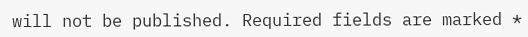will not be published. Required fields are marked *